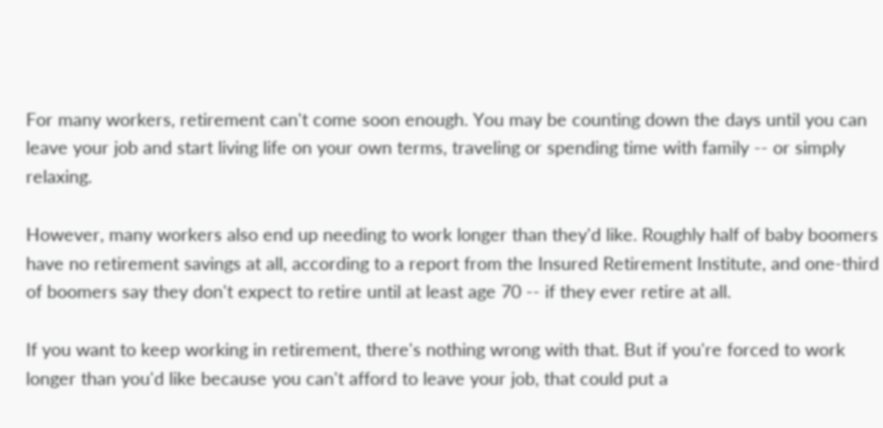For many workers, retirement can't come soon enough. You may be counting down the days until you can leave your job and start living life on your own terms, traveling or spending time with family -- or simply relaxing.

However, many workers also end up needing to work longer than they'd like. Roughly half of baby boomers have no retirement savings at all, according to a report from the Insured Retirement Institute, and one-third of boomers say they don't expect to retire until at least age 70 -- if they ever retire at all.

If you want to keep working in retirement, there's nothing wrong with that. But if you're forced to work longer than you'd like because you can't afford to leave your job, that could put a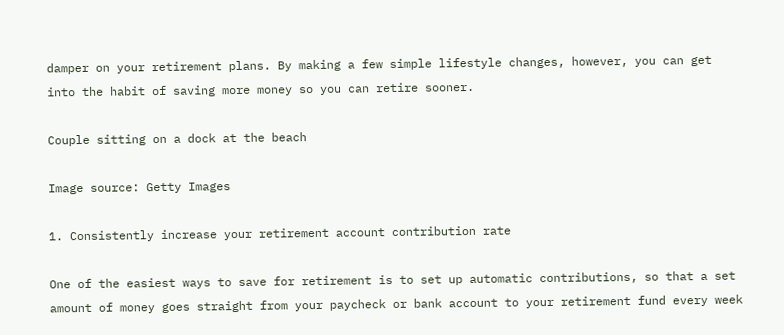damper on your retirement plans. By making a few simple lifestyle changes, however, you can get into the habit of saving more money so you can retire sooner.

Couple sitting on a dock at the beach

Image source: Getty Images

1. Consistently increase your retirement account contribution rate

One of the easiest ways to save for retirement is to set up automatic contributions, so that a set amount of money goes straight from your paycheck or bank account to your retirement fund every week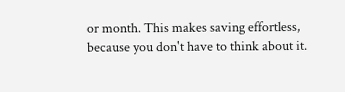or month. This makes saving effortless, because you don't have to think about it.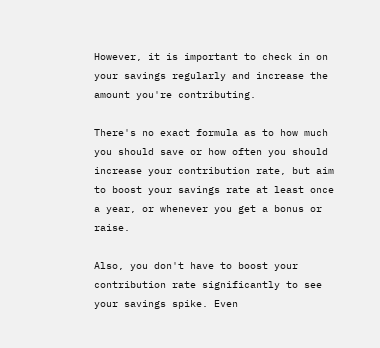However, it is important to check in on your savings regularly and increase the amount you're contributing.

There's no exact formula as to how much you should save or how often you should increase your contribution rate, but aim to boost your savings rate at least once a year, or whenever you get a bonus or raise.

Also, you don't have to boost your contribution rate significantly to see your savings spike. Even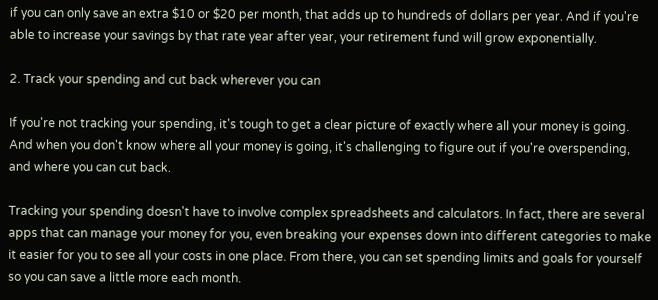if you can only save an extra $10 or $20 per month, that adds up to hundreds of dollars per year. And if you're able to increase your savings by that rate year after year, your retirement fund will grow exponentially.

2. Track your spending and cut back wherever you can

If you're not tracking your spending, it's tough to get a clear picture of exactly where all your money is going. And when you don't know where all your money is going, it's challenging to figure out if you're overspending, and where you can cut back.

Tracking your spending doesn't have to involve complex spreadsheets and calculators. In fact, there are several apps that can manage your money for you, even breaking your expenses down into different categories to make it easier for you to see all your costs in one place. From there, you can set spending limits and goals for yourself so you can save a little more each month.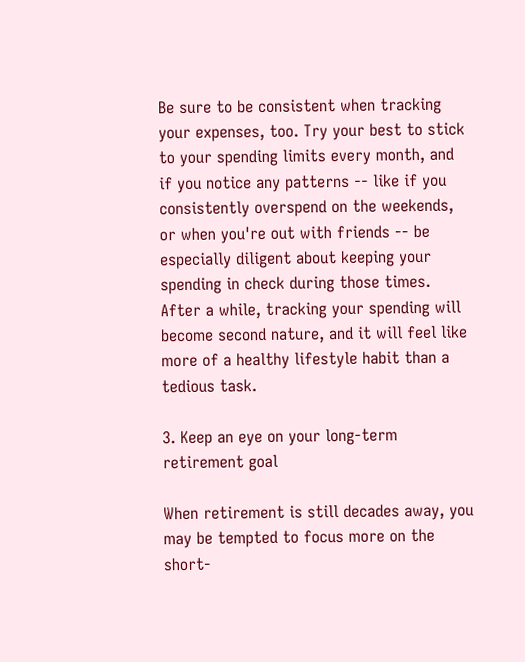Be sure to be consistent when tracking your expenses, too. Try your best to stick to your spending limits every month, and if you notice any patterns -- like if you consistently overspend on the weekends, or when you're out with friends -- be especially diligent about keeping your spending in check during those times. After a while, tracking your spending will become second nature, and it will feel like more of a healthy lifestyle habit than a tedious task.

3. Keep an eye on your long-term retirement goal

When retirement is still decades away, you may be tempted to focus more on the short-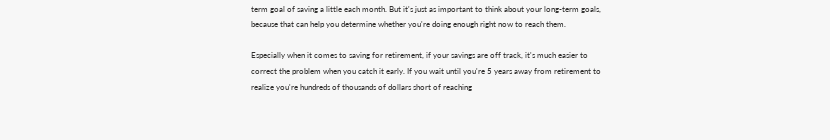term goal of saving a little each month. But it's just as important to think about your long-term goals, because that can help you determine whether you're doing enough right now to reach them.

Especially when it comes to saving for retirement, if your savings are off track, it's much easier to correct the problem when you catch it early. If you wait until you're 5 years away from retirement to realize you're hundreds of thousands of dollars short of reaching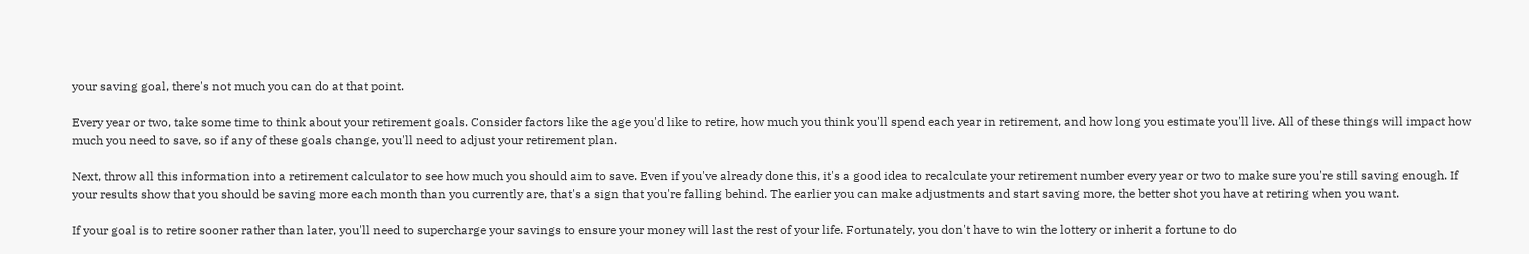your saving goal, there's not much you can do at that point.

Every year or two, take some time to think about your retirement goals. Consider factors like the age you'd like to retire, how much you think you'll spend each year in retirement, and how long you estimate you'll live. All of these things will impact how much you need to save, so if any of these goals change, you'll need to adjust your retirement plan.

Next, throw all this information into a retirement calculator to see how much you should aim to save. Even if you've already done this, it's a good idea to recalculate your retirement number every year or two to make sure you're still saving enough. If your results show that you should be saving more each month than you currently are, that's a sign that you're falling behind. The earlier you can make adjustments and start saving more, the better shot you have at retiring when you want.

If your goal is to retire sooner rather than later, you'll need to supercharge your savings to ensure your money will last the rest of your life. Fortunately, you don't have to win the lottery or inherit a fortune to do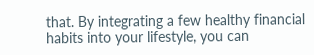that. By integrating a few healthy financial habits into your lifestyle, you can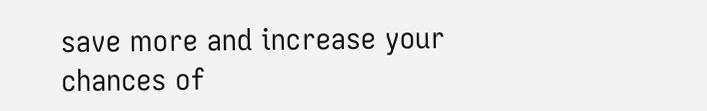save more and increase your chances of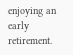enjoying an early retirement.